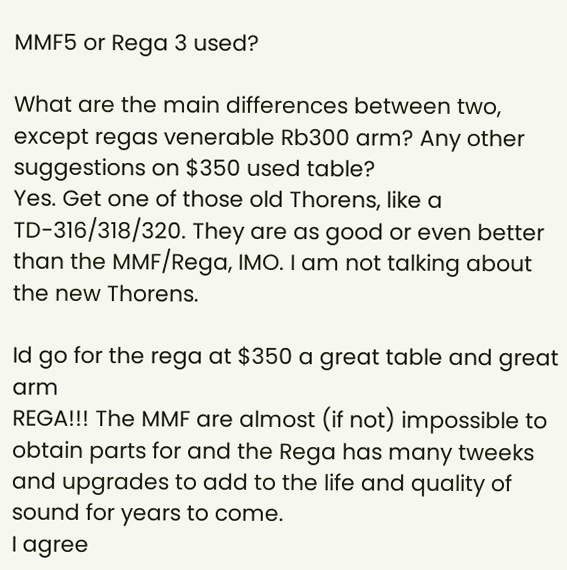MMF5 or Rega 3 used?

What are the main differences between two, except regas venerable Rb300 arm? Any other suggestions on $350 used table?
Yes. Get one of those old Thorens, like a TD-316/318/320. They are as good or even better than the MMF/Rega, IMO. I am not talking about the new Thorens.

Id go for the rega at $350 a great table and great arm
REGA!!! The MMF are almost (if not) impossible to obtain parts for and the Rega has many tweeks and upgrades to add to the life and quality of sound for years to come.
I agree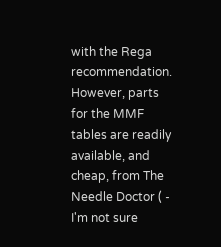with the Rega recommendation. However, parts for the MMF tables are readily available, and cheap, from The Needle Doctor ( - I'm not sure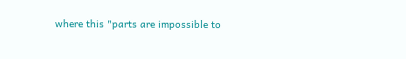where this "parts are impossible to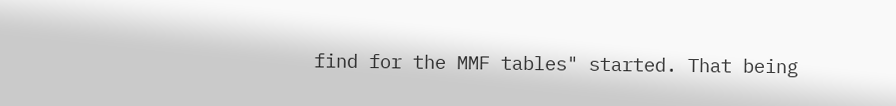find for the MMF tables" started. That being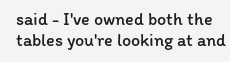said - I've owned both the tables you're looking at and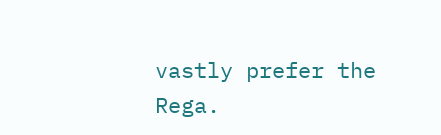vastly prefer the Rega.